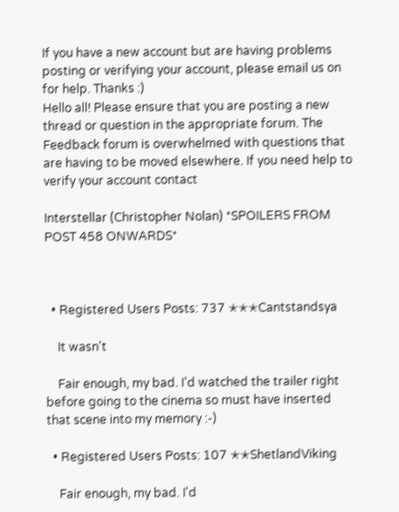If you have a new account but are having problems posting or verifying your account, please email us on for help. Thanks :)
Hello all! Please ensure that you are posting a new thread or question in the appropriate forum. The Feedback forum is overwhelmed with questions that are having to be moved elsewhere. If you need help to verify your account contact

Interstellar (Christopher Nolan) *SPOILERS FROM POST 458 ONWARDS*



  • Registered Users Posts: 737 ✭✭✭Cantstandsya

    It wasn't

    Fair enough, my bad. I'd watched the trailer right before going to the cinema so must have inserted that scene into my memory :-)

  • Registered Users Posts: 107 ✭✭ShetlandViking

    Fair enough, my bad. I'd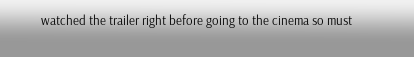watched the trailer right before going to the cinema so must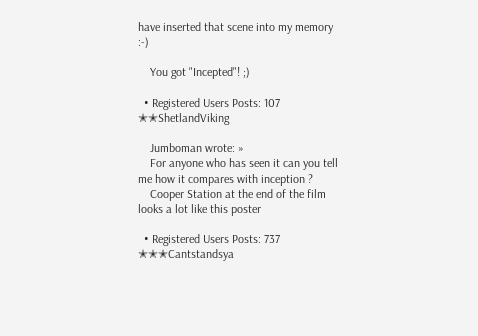have inserted that scene into my memory :-)

    You got "Incepted"! ;)

  • Registered Users Posts: 107 ✭✭ShetlandViking

    Jumboman wrote: »
    For anyone who has seen it can you tell me how it compares with inception ?
    Cooper Station at the end of the film looks a lot like this poster

  • Registered Users Posts: 737 ✭✭✭Cantstandsya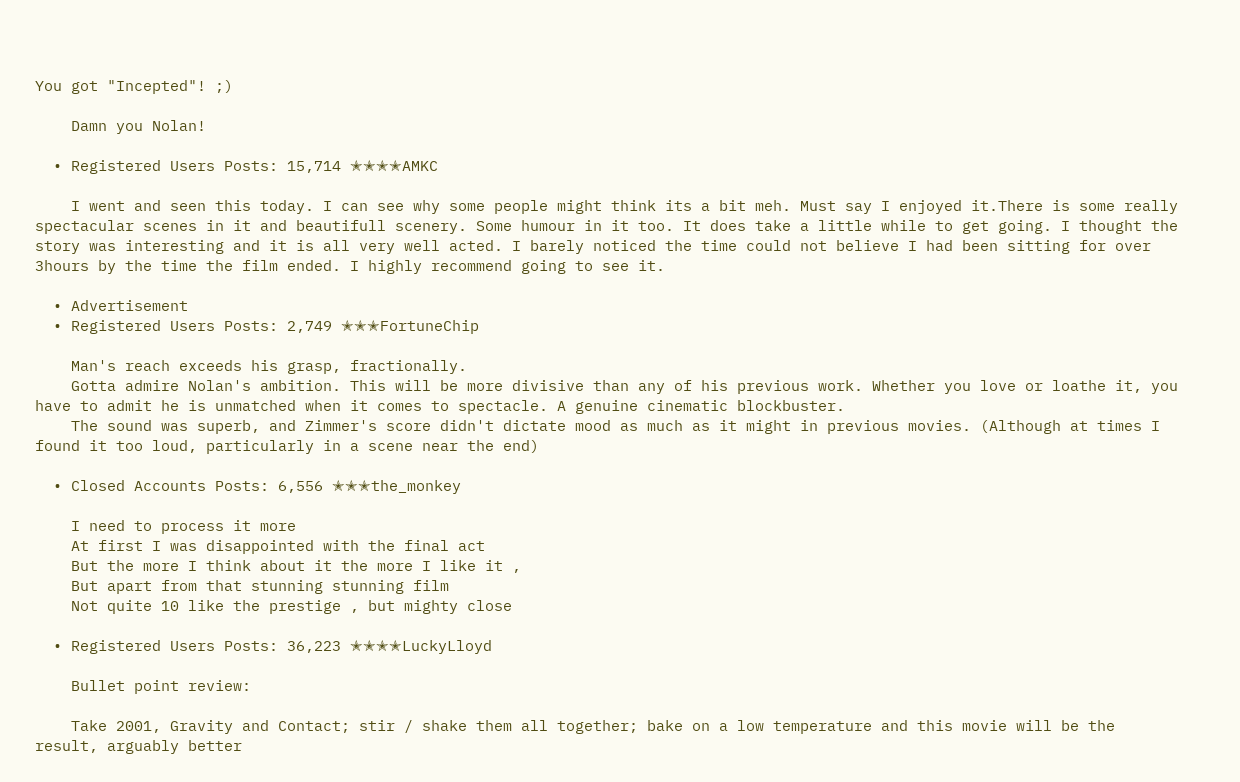You got "Incepted"! ;)

    Damn you Nolan!

  • Registered Users Posts: 15,714 ✭✭✭✭AMKC

    I went and seen this today. I can see why some people might think its a bit meh. Must say I enjoyed it.There is some really spectacular scenes in it and beautifull scenery. Some humour in it too. It does take a little while to get going. I thought the story was interesting and it is all very well acted. I barely noticed the time could not believe I had been sitting for over 3hours by the time the film ended. I highly recommend going to see it.

  • Advertisement
  • Registered Users Posts: 2,749 ✭✭✭FortuneChip

    Man's reach exceeds his grasp, fractionally.
    Gotta admire Nolan's ambition. This will be more divisive than any of his previous work. Whether you love or loathe it, you have to admit he is unmatched when it comes to spectacle. A genuine cinematic blockbuster.
    The sound was superb, and Zimmer's score didn't dictate mood as much as it might in previous movies. (Although at times I found it too loud, particularly in a scene near the end)

  • Closed Accounts Posts: 6,556 ✭✭✭the_monkey

    I need to process it more
    At first I was disappointed with the final act
    But the more I think about it the more I like it ,
    But apart from that stunning stunning film
    Not quite 10 like the prestige , but mighty close

  • Registered Users Posts: 36,223 ✭✭✭✭LuckyLloyd

    Bullet point review:

    Take 2001, Gravity and Contact; stir / shake them all together; bake on a low temperature and this movie will be the result, arguably better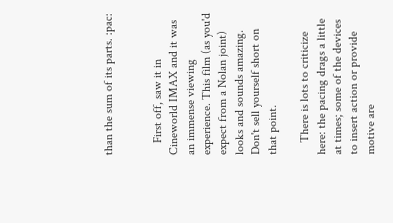than the sum of its parts. :pac:


    First off, saw it in Cineworld IMAX and it was an immense viewing experience. This film (as you'd expect from a Nolan joint) looks and sounds amazing. Don't sell yourself short on that point.

    There is lots to criticize here: the pacing drags a little at times; some of the devices to insert action or provide motive are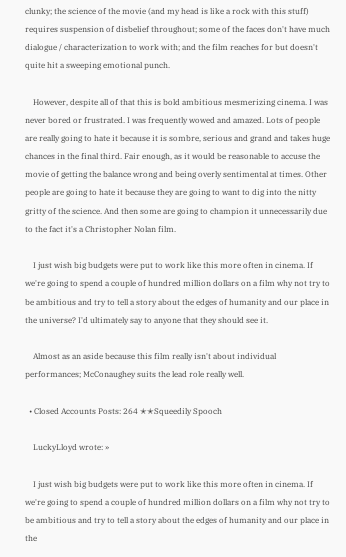clunky; the science of the movie (and my head is like a rock with this stuff) requires suspension of disbelief throughout; some of the faces don't have much dialogue / characterization to work with; and the film reaches for but doesn't quite hit a sweeping emotional punch.

    However, despite all of that this is bold ambitious mesmerizing cinema. I was never bored or frustrated. I was frequently wowed and amazed. Lots of people are really going to hate it because it is sombre, serious and grand and takes huge chances in the final third. Fair enough, as it would be reasonable to accuse the movie of getting the balance wrong and being overly sentimental at times. Other people are going to hate it because they are going to want to dig into the nitty gritty of the science. And then some are going to champion it unnecessarily due to the fact it's a Christopher Nolan film.

    I just wish big budgets were put to work like this more often in cinema. If we're going to spend a couple of hundred million dollars on a film why not try to be ambitious and try to tell a story about the edges of humanity and our place in the universe? I'd ultimately say to anyone that they should see it.

    Almost as an aside because this film really isn't about individual performances; McConaughey suits the lead role really well.

  • Closed Accounts Posts: 264 ✭✭Squeedily Spooch

    LuckyLloyd wrote: »

    I just wish big budgets were put to work like this more often in cinema. If we're going to spend a couple of hundred million dollars on a film why not try to be ambitious and try to tell a story about the edges of humanity and our place in the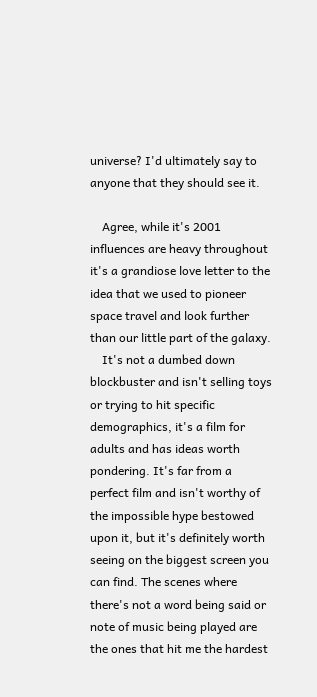universe? I'd ultimately say to anyone that they should see it.

    Agree, while it's 2001 influences are heavy throughout it's a grandiose love letter to the idea that we used to pioneer space travel and look further than our little part of the galaxy.
    It's not a dumbed down blockbuster and isn't selling toys or trying to hit specific demographics, it's a film for adults and has ideas worth pondering. It's far from a perfect film and isn't worthy of the impossible hype bestowed upon it, but it's definitely worth seeing on the biggest screen you can find. The scenes where there's not a word being said or note of music being played are the ones that hit me the hardest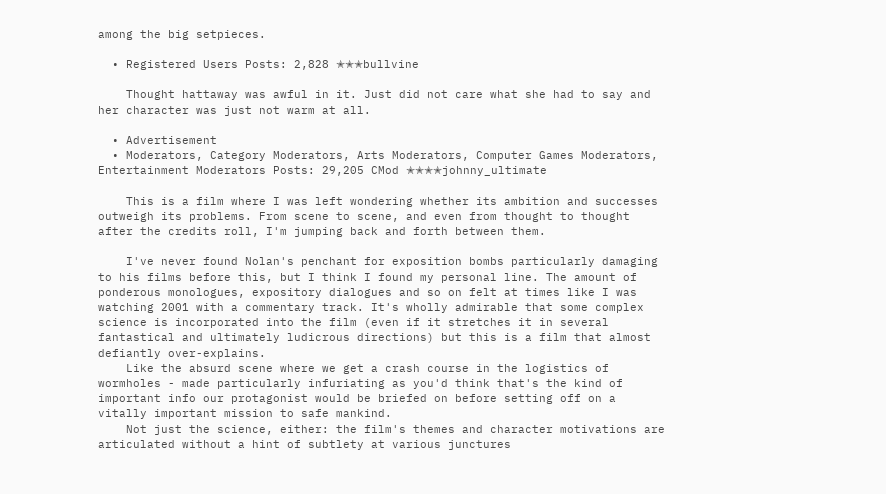among the big setpieces.

  • Registered Users Posts: 2,828 ✭✭✭bullvine

    Thought hattaway was awful in it. Just did not care what she had to say and her character was just not warm at all.

  • Advertisement
  • Moderators, Category Moderators, Arts Moderators, Computer Games Moderators, Entertainment Moderators Posts: 29,205 CMod ✭✭✭✭johnny_ultimate

    This is a film where I was left wondering whether its ambition and successes outweigh its problems. From scene to scene, and even from thought to thought after the credits roll, I'm jumping back and forth between them.

    I've never found Nolan's penchant for exposition bombs particularly damaging to his films before this, but I think I found my personal line. The amount of ponderous monologues, expository dialogues and so on felt at times like I was watching 2001 with a commentary track. It's wholly admirable that some complex science is incorporated into the film (even if it stretches it in several fantastical and ultimately ludicrous directions) but this is a film that almost defiantly over-explains.
    Like the absurd scene where we get a crash course in the logistics of wormholes - made particularly infuriating as you'd think that's the kind of important info our protagonist would be briefed on before setting off on a vitally important mission to safe mankind.
    Not just the science, either: the film's themes and character motivations are articulated without a hint of subtlety at various junctures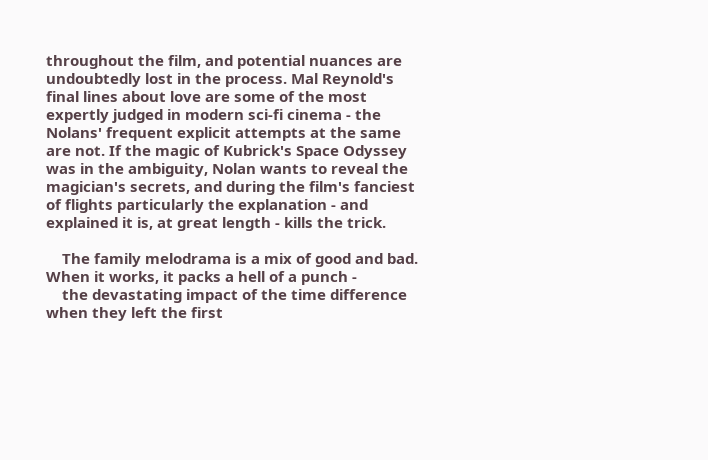throughout the film, and potential nuances are undoubtedly lost in the process. Mal Reynold's final lines about love are some of the most expertly judged in modern sci-fi cinema - the Nolans' frequent explicit attempts at the same are not. If the magic of Kubrick's Space Odyssey was in the ambiguity, Nolan wants to reveal the magician's secrets, and during the film's fanciest of flights particularly the explanation - and explained it is, at great length - kills the trick.

    The family melodrama is a mix of good and bad. When it works, it packs a hell of a punch -
    the devastating impact of the time difference when they left the first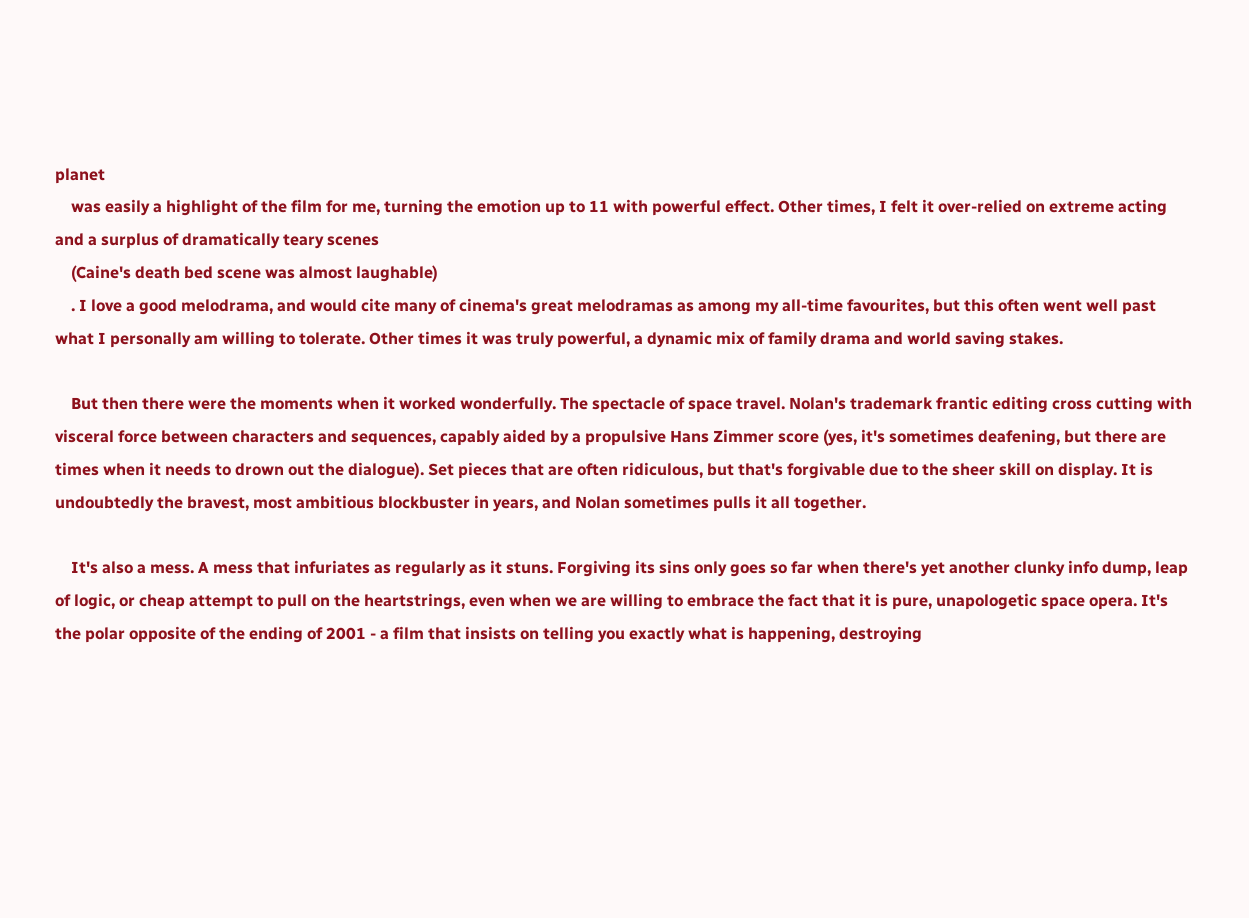planet
    was easily a highlight of the film for me, turning the emotion up to 11 with powerful effect. Other times, I felt it over-relied on extreme acting and a surplus of dramatically teary scenes
    (Caine's death bed scene was almost laughable)
    . I love a good melodrama, and would cite many of cinema's great melodramas as among my all-time favourites, but this often went well past what I personally am willing to tolerate. Other times it was truly powerful, a dynamic mix of family drama and world saving stakes.

    But then there were the moments when it worked wonderfully. The spectacle of space travel. Nolan's trademark frantic editing cross cutting with visceral force between characters and sequences, capably aided by a propulsive Hans Zimmer score (yes, it's sometimes deafening, but there are times when it needs to drown out the dialogue). Set pieces that are often ridiculous, but that's forgivable due to the sheer skill on display. It is undoubtedly the bravest, most ambitious blockbuster in years, and Nolan sometimes pulls it all together.

    It's also a mess. A mess that infuriates as regularly as it stuns. Forgiving its sins only goes so far when there's yet another clunky info dump, leap of logic, or cheap attempt to pull on the heartstrings, even when we are willing to embrace the fact that it is pure, unapologetic space opera. It's the polar opposite of the ending of 2001 - a film that insists on telling you exactly what is happening, destroying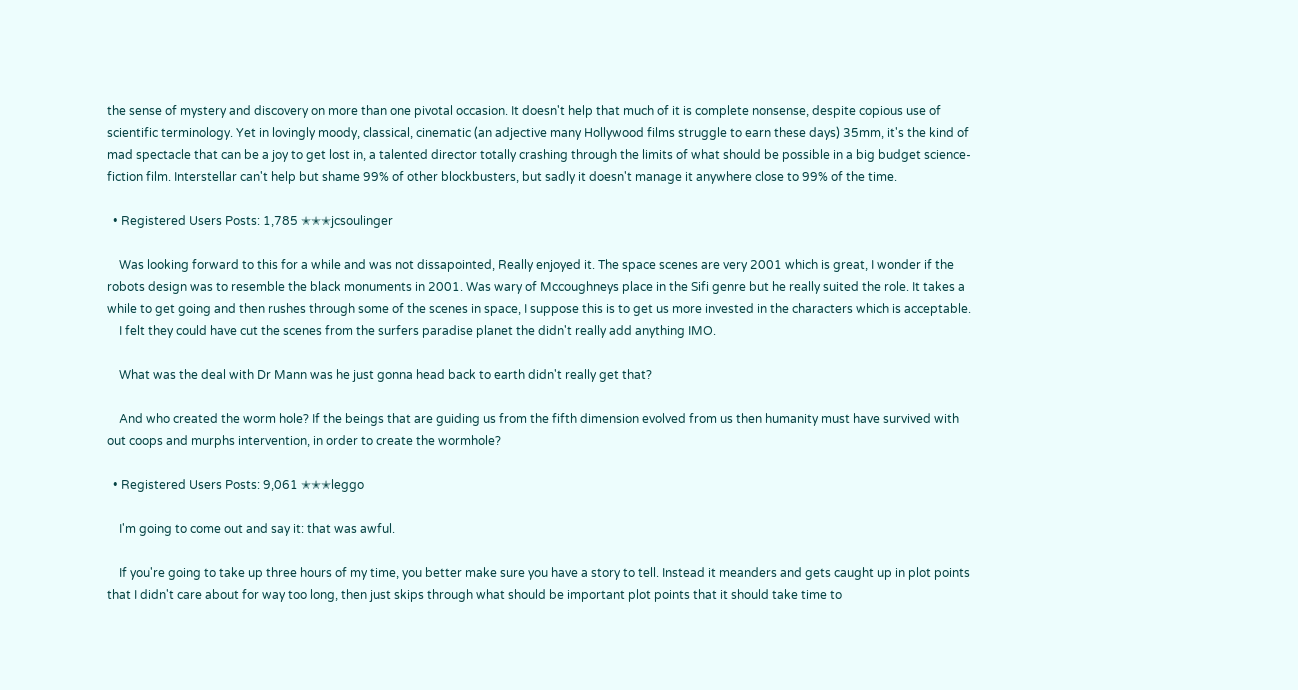the sense of mystery and discovery on more than one pivotal occasion. It doesn't help that much of it is complete nonsense, despite copious use of scientific terminology. Yet in lovingly moody, classical, cinematic (an adjective many Hollywood films struggle to earn these days) 35mm, it's the kind of mad spectacle that can be a joy to get lost in, a talented director totally crashing through the limits of what should be possible in a big budget science-fiction film. Interstellar can't help but shame 99% of other blockbusters, but sadly it doesn't manage it anywhere close to 99% of the time.

  • Registered Users Posts: 1,785 ✭✭✭jcsoulinger

    Was looking forward to this for a while and was not dissapointed, Really enjoyed it. The space scenes are very 2001 which is great, I wonder if the robots design was to resemble the black monuments in 2001. Was wary of Mccoughneys place in the Sifi genre but he really suited the role. It takes a while to get going and then rushes through some of the scenes in space, I suppose this is to get us more invested in the characters which is acceptable.
    I felt they could have cut the scenes from the surfers paradise planet the didn't really add anything IMO.

    What was the deal with Dr Mann was he just gonna head back to earth didn't really get that?

    And who created the worm hole? If the beings that are guiding us from the fifth dimension evolved from us then humanity must have survived with out coops and murphs intervention, in order to create the wormhole?

  • Registered Users Posts: 9,061 ✭✭✭leggo

    I'm going to come out and say it: that was awful.

    If you're going to take up three hours of my time, you better make sure you have a story to tell. Instead it meanders and gets caught up in plot points that I didn't care about for way too long, then just skips through what should be important plot points that it should take time to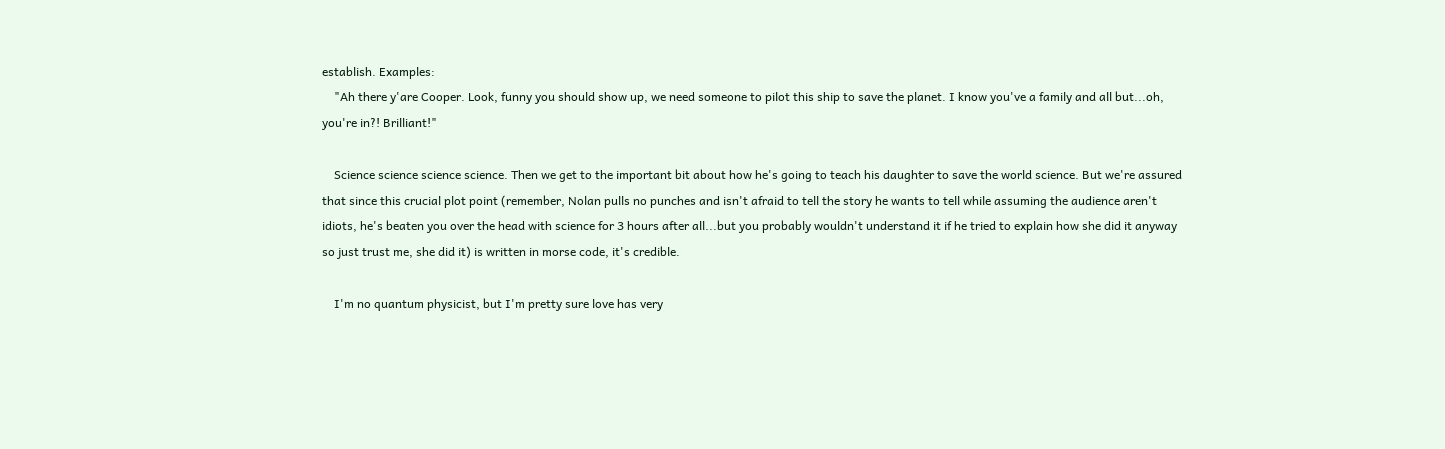establish. Examples:
    "Ah there y'are Cooper. Look, funny you should show up, we need someone to pilot this ship to save the planet. I know you've a family and all but...oh, you're in?! Brilliant!"

    Science science science science. Then we get to the important bit about how he's going to teach his daughter to save the world science. But we're assured that since this crucial plot point (remember, Nolan pulls no punches and isn't afraid to tell the story he wants to tell while assuming the audience aren't idiots, he's beaten you over the head with science for 3 hours after all...but you probably wouldn't understand it if he tried to explain how she did it anyway so just trust me, she did it) is written in morse code, it's credible.

    I'm no quantum physicist, but I'm pretty sure love has very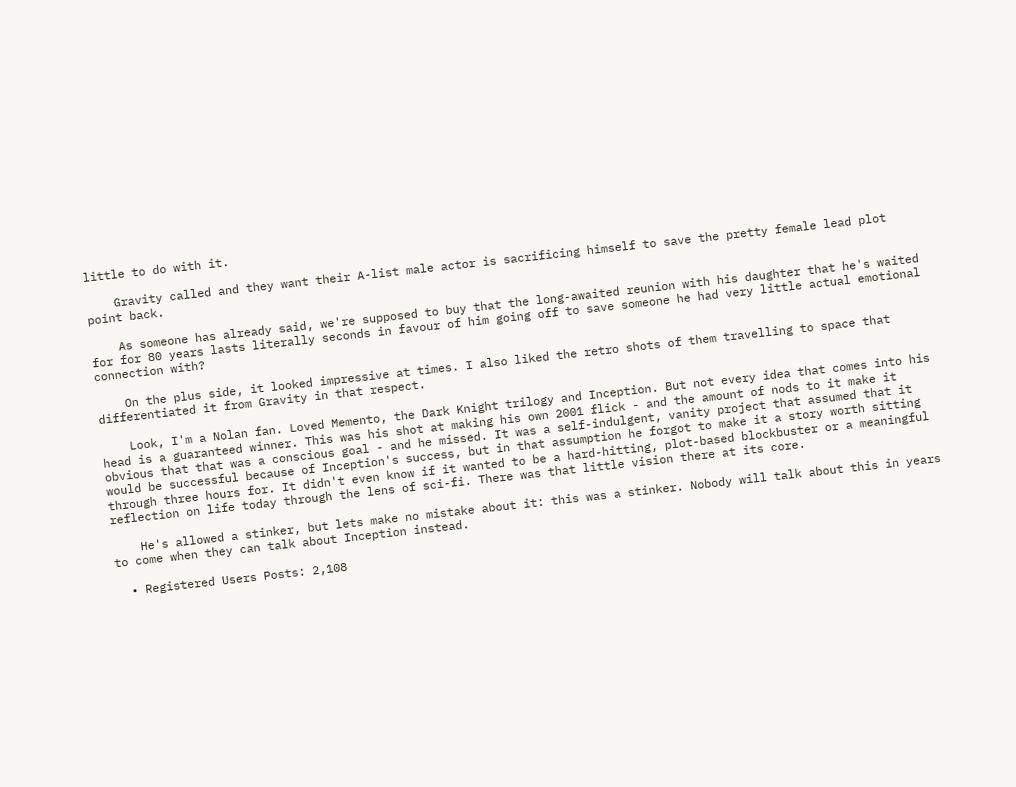little to do with it.

    Gravity called and they want their A-list male actor is sacrificing himself to save the pretty female lead plot point back.

    As someone has already said, we're supposed to buy that the long-awaited reunion with his daughter that he's waited for for 80 years lasts literally seconds in favour of him going off to save someone he had very little actual emotional connection with?

    On the plus side, it looked impressive at times. I also liked the retro shots of them travelling to space that differentiated it from Gravity in that respect.

    Look, I'm a Nolan fan. Loved Memento, the Dark Knight trilogy and Inception. But not every idea that comes into his head is a guaranteed winner. This was his shot at making his own 2001 flick - and the amount of nods to it make it obvious that that was a conscious goal - and he missed. It was a self-indulgent, vanity project that assumed that it would be successful because of Inception's success, but in that assumption he forgot to make it a story worth sitting through three hours for. It didn't even know if it wanted to be a hard-hitting, plot-based blockbuster or a meaningful reflection on life today through the lens of sci-fi. There was that little vision there at its core.

    He's allowed a stinker, but lets make no mistake about it: this was a stinker. Nobody will talk about this in years to come when they can talk about Inception instead.

  • Registered Users Posts: 2,108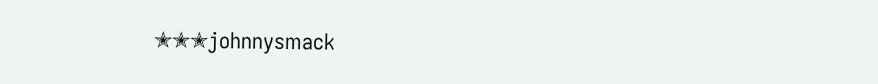✭✭✭johnnysmack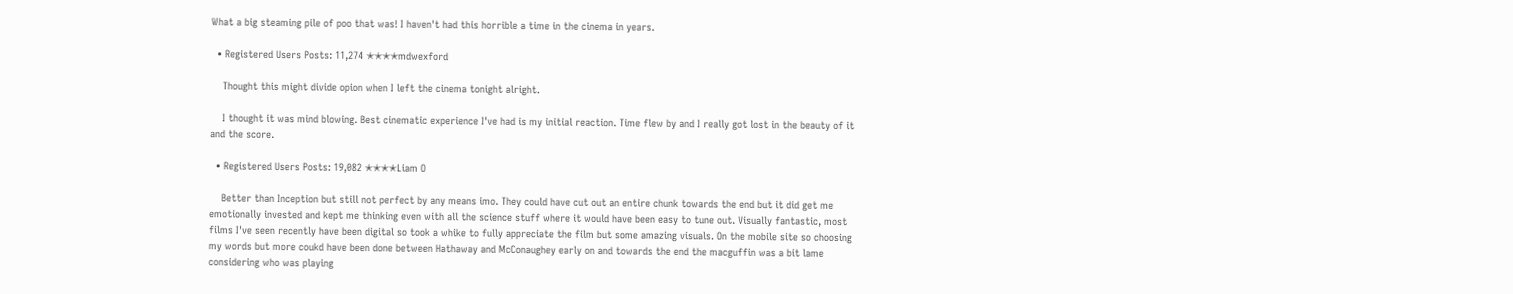What a big steaming pile of poo that was! I haven't had this horrible a time in the cinema in years.

  • Registered Users Posts: 11,274 ✭✭✭✭mdwexford

    Thought this might divide opion when I left the cinema tonight alright.

    I thought it was mind blowing. Best cinematic experience I've had is my initial reaction. Time flew by and I really got lost in the beauty of it and the score.

  • Registered Users Posts: 19,082 ✭✭✭✭Liam O

    Better than Inception but still not perfect by any means imo. They could have cut out an entire chunk towards the end but it did get me emotionally invested and kept me thinking even with all the science stuff where it would have been easy to tune out. Visually fantastic, most films I've seen recently have been digital so took a whike to fully appreciate the film but some amazing visuals. On the mobile site so choosing my words but more coukd have been done between Hathaway and McConaughey early on and towards the end the macguffin was a bit lame considering who was playing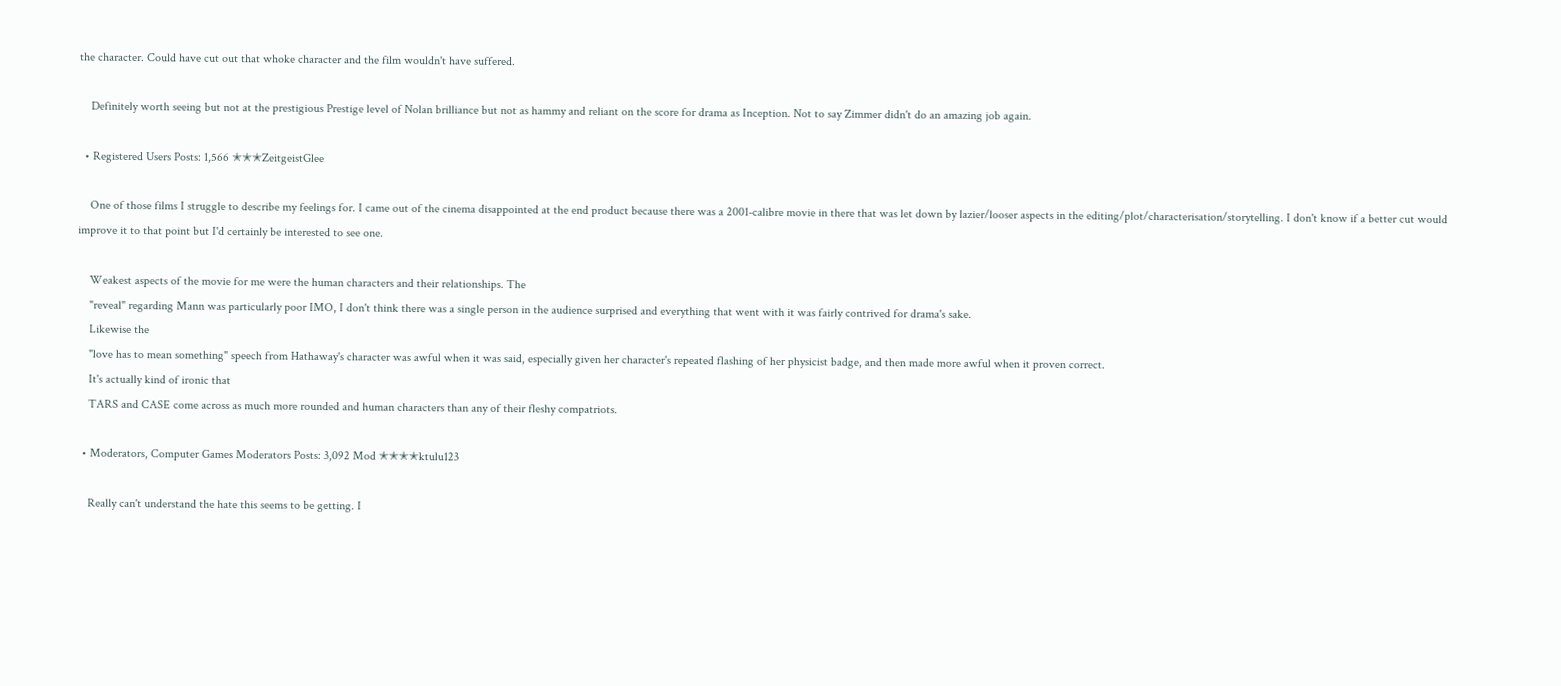the character. Could have cut out that whoke character and the film wouldn't have suffered.

    Definitely worth seeing but not at the prestigious Prestige level of Nolan brilliance but not as hammy and reliant on the score for drama as Inception. Not to say Zimmer didn't do an amazing job again.

  • Registered Users Posts: 1,566 ✭✭✭ZeitgeistGlee

    One of those films I struggle to describe my feelings for. I came out of the cinema disappointed at the end product because there was a 2001-calibre movie in there that was let down by lazier/looser aspects in the editing/plot/characterisation/storytelling. I don't know if a better cut would improve it to that point but I'd certainly be interested to see one.

    Weakest aspects of the movie for me were the human characters and their relationships. The
    "reveal" regarding Mann was particularly poor IMO, I don't think there was a single person in the audience surprised and everything that went with it was fairly contrived for drama's sake.
    Likewise the
    "love has to mean something" speech from Hathaway's character was awful when it was said, especially given her character's repeated flashing of her physicist badge, and then made more awful when it proven correct.
    It's actually kind of ironic that
    TARS and CASE come across as much more rounded and human characters than any of their fleshy compatriots.

  • Moderators, Computer Games Moderators Posts: 3,092 Mod ✭✭✭✭ktulu123

    Really can't understand the hate this seems to be getting. I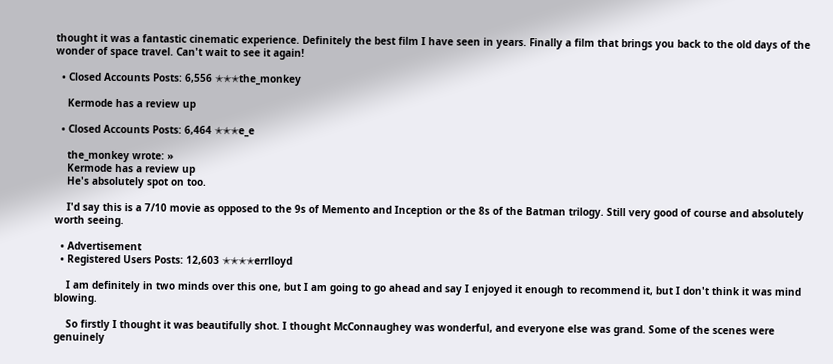thought it was a fantastic cinematic experience. Definitely the best film I have seen in years. Finally a film that brings you back to the old days of the wonder of space travel. Can't wait to see it again!

  • Closed Accounts Posts: 6,556 ✭✭✭the_monkey

    Kermode has a review up

  • Closed Accounts Posts: 6,464 ✭✭✭e_e

    the_monkey wrote: »
    Kermode has a review up
    He's absolutely spot on too.

    I'd say this is a 7/10 movie as opposed to the 9s of Memento and Inception or the 8s of the Batman trilogy. Still very good of course and absolutely worth seeing.

  • Advertisement
  • Registered Users Posts: 12,603 ✭✭✭✭errlloyd

    I am definitely in two minds over this one, but I am going to go ahead and say I enjoyed it enough to recommend it, but I don't think it was mind blowing.

    So firstly I thought it was beautifully shot. I thought McConnaughey was wonderful, and everyone else was grand. Some of the scenes were genuinely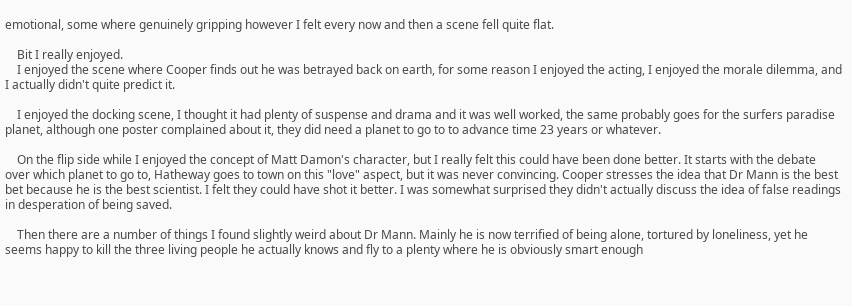emotional, some where genuinely gripping however I felt every now and then a scene fell quite flat.

    Bit I really enjoyed.
    I enjoyed the scene where Cooper finds out he was betrayed back on earth, for some reason I enjoyed the acting, I enjoyed the morale dilemma, and I actually didn't quite predict it.

    I enjoyed the docking scene, I thought it had plenty of suspense and drama and it was well worked, the same probably goes for the surfers paradise planet, although one poster complained about it, they did need a planet to go to to advance time 23 years or whatever.

    On the flip side while I enjoyed the concept of Matt Damon's character, but I really felt this could have been done better. It starts with the debate over which planet to go to, Hatheway goes to town on this "love" aspect, but it was never convincing. Cooper stresses the idea that Dr Mann is the best bet because he is the best scientist. I felt they could have shot it better. I was somewhat surprised they didn't actually discuss the idea of false readings in desperation of being saved.

    Then there are a number of things I found slightly weird about Dr Mann. Mainly he is now terrified of being alone, tortured by loneliness, yet he seems happy to kill the three living people he actually knows and fly to a plenty where he is obviously smart enough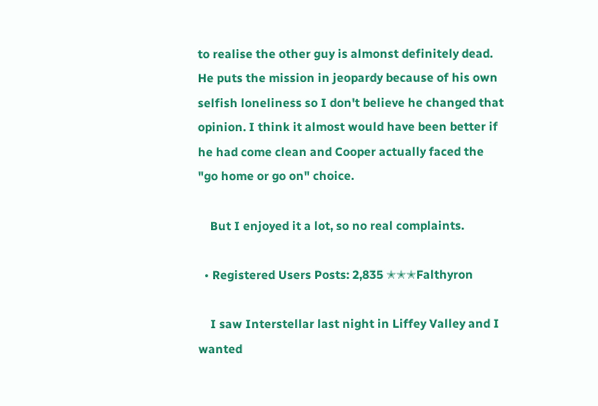to realise the other guy is almonst definitely dead. He puts the mission in jeopardy because of his own selfish loneliness so I don't believe he changed that opinion. I think it almost would have been better if he had come clean and Cooper actually faced the "go home or go on" choice.

    But I enjoyed it a lot, so no real complaints.

  • Registered Users Posts: 2,835 ✭✭✭Falthyron

    I saw Interstellar last night in Liffey Valley and I wanted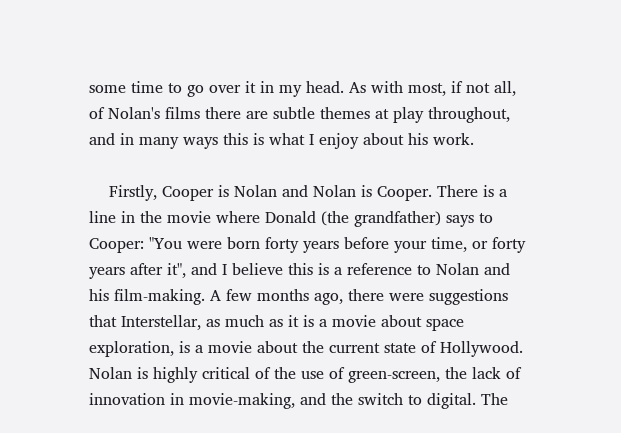some time to go over it in my head. As with most, if not all, of Nolan's films there are subtle themes at play throughout, and in many ways this is what I enjoy about his work.

    Firstly, Cooper is Nolan and Nolan is Cooper. There is a line in the movie where Donald (the grandfather) says to Cooper: "You were born forty years before your time, or forty years after it", and I believe this is a reference to Nolan and his film-making. A few months ago, there were suggestions that Interstellar, as much as it is a movie about space exploration, is a movie about the current state of Hollywood. Nolan is highly critical of the use of green-screen, the lack of innovation in movie-making, and the switch to digital. The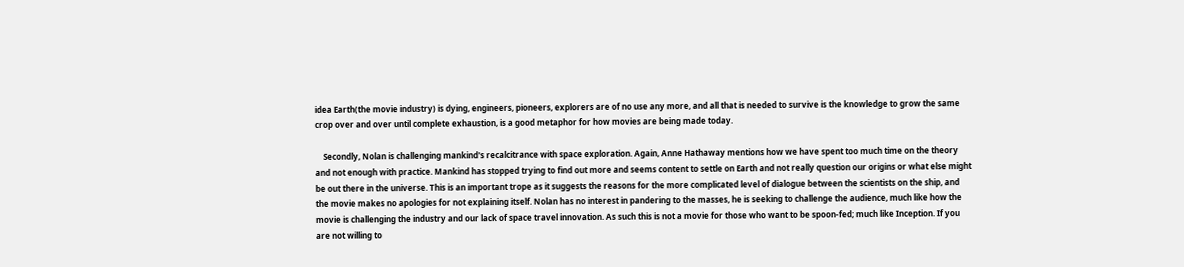idea Earth(the movie industry) is dying, engineers, pioneers, explorers are of no use any more, and all that is needed to survive is the knowledge to grow the same crop over and over until complete exhaustion, is a good metaphor for how movies are being made today.

    Secondly, Nolan is challenging mankind's recalcitrance with space exploration. Again, Anne Hathaway mentions how we have spent too much time on the theory and not enough with practice. Mankind has stopped trying to find out more and seems content to settle on Earth and not really question our origins or what else might be out there in the universe. This is an important trope as it suggests the reasons for the more complicated level of dialogue between the scientists on the ship, and the movie makes no apologies for not explaining itself. Nolan has no interest in pandering to the masses, he is seeking to challenge the audience, much like how the movie is challenging the industry and our lack of space travel innovation. As such this is not a movie for those who want to be spoon-fed; much like Inception. If you are not willing to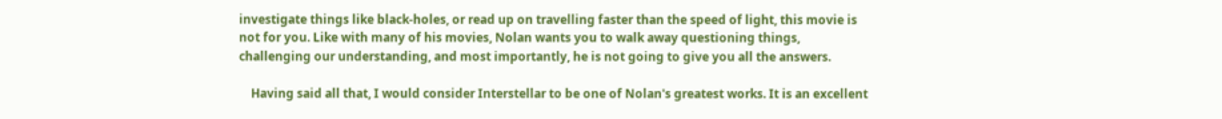investigate things like black-holes, or read up on travelling faster than the speed of light, this movie is not for you. Like with many of his movies, Nolan wants you to walk away questioning things, challenging our understanding, and most importantly, he is not going to give you all the answers.

    Having said all that, I would consider Interstellar to be one of Nolan's greatest works. It is an excellent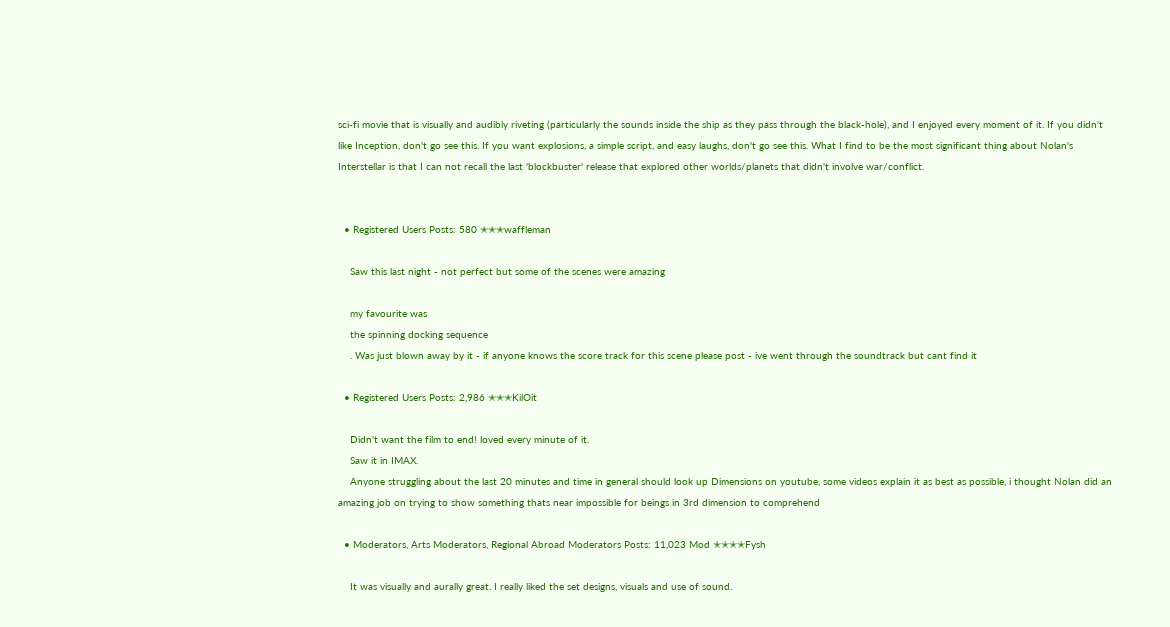sci-fi movie that is visually and audibly riveting (particularly the sounds inside the ship as they pass through the black-hole), and I enjoyed every moment of it. If you didn't like Inception, don't go see this. If you want explosions, a simple script, and easy laughs, don't go see this. What I find to be the most significant thing about Nolan's Interstellar is that I can not recall the last 'blockbuster' release that explored other worlds/planets that didn't involve war/conflict.


  • Registered Users Posts: 580 ✭✭✭waffleman

    Saw this last night - not perfect but some of the scenes were amazing

    my favourite was
    the spinning docking sequence
    . Was just blown away by it - if anyone knows the score track for this scene please post - ive went through the soundtrack but cant find it

  • Registered Users Posts: 2,986 ✭✭✭KilOit

    Didn't want the film to end! loved every minute of it.
    Saw it in IMAX.
    Anyone struggling about the last 20 minutes and time in general should look up Dimensions on youtube, some videos explain it as best as possible, i thought Nolan did an amazing job on trying to show something thats near impossible for beings in 3rd dimension to comprehend

  • Moderators, Arts Moderators, Regional Abroad Moderators Posts: 11,023 Mod ✭✭✭✭Fysh

    It was visually and aurally great. I really liked the set designs, visuals and use of sound.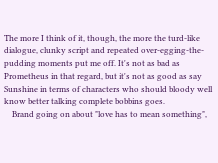The more I think of it, though, the more the turd-like dialogue, clunky script and repeated over-egging-the-pudding moments put me off. It's not as bad as Prometheus in that regard, but it's not as good as say Sunshine in terms of characters who should bloody well know better talking complete bobbins goes.
    Brand going on about "love has to mean something",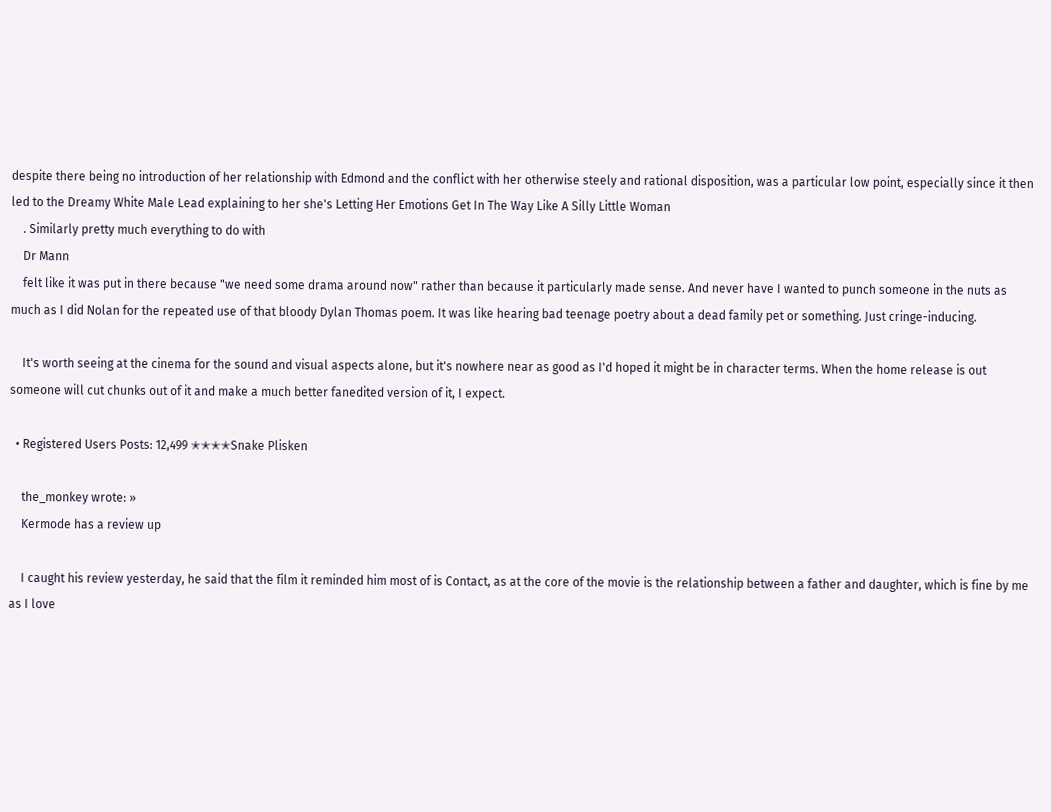despite there being no introduction of her relationship with Edmond and the conflict with her otherwise steely and rational disposition, was a particular low point, especially since it then led to the Dreamy White Male Lead explaining to her she's Letting Her Emotions Get In The Way Like A Silly Little Woman
    . Similarly pretty much everything to do with
    Dr Mann
    felt like it was put in there because "we need some drama around now" rather than because it particularly made sense. And never have I wanted to punch someone in the nuts as much as I did Nolan for the repeated use of that bloody Dylan Thomas poem. It was like hearing bad teenage poetry about a dead family pet or something. Just cringe-inducing.

    It's worth seeing at the cinema for the sound and visual aspects alone, but it's nowhere near as good as I'd hoped it might be in character terms. When the home release is out someone will cut chunks out of it and make a much better fanedited version of it, I expect.

  • Registered Users Posts: 12,499 ✭✭✭✭Snake Plisken

    the_monkey wrote: »
    Kermode has a review up

    I caught his review yesterday, he said that the film it reminded him most of is Contact, as at the core of the movie is the relationship between a father and daughter, which is fine by me as I love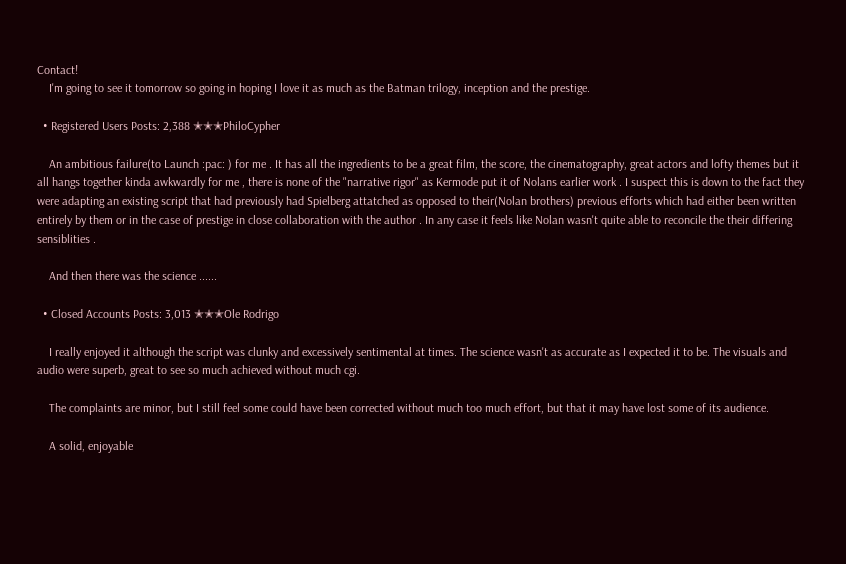Contact!
    I'm going to see it tomorrow so going in hoping I love it as much as the Batman trilogy, inception and the prestige.

  • Registered Users Posts: 2,388 ✭✭✭PhiloCypher

    An ambitious failure(to Launch :pac: ) for me . It has all the ingredients to be a great film, the score, the cinematography, great actors and lofty themes but it all hangs together kinda awkwardly for me , there is none of the "narrative rigor" as Kermode put it of Nolans earlier work . I suspect this is down to the fact they were adapting an existing script that had previously had Spielberg attatched as opposed to their(Nolan brothers) previous efforts which had either been written entirely by them or in the case of prestige in close collaboration with the author . In any case it feels like Nolan wasn't quite able to reconcile the their differing sensiblities .

    And then there was the science ......

  • Closed Accounts Posts: 3,013 ✭✭✭Ole Rodrigo

    I really enjoyed it although the script was clunky and excessively sentimental at times. The science wasn't as accurate as I expected it to be. The visuals and audio were superb, great to see so much achieved without much cgi.

    The complaints are minor, but I still feel some could have been corrected without much too much effort, but that it may have lost some of its audience.

    A solid, enjoyable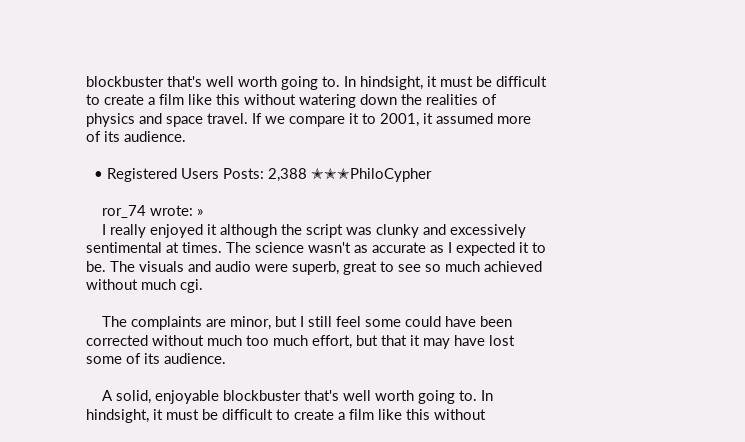blockbuster that's well worth going to. In hindsight, it must be difficult to create a film like this without watering down the realities of physics and space travel. If we compare it to 2001, it assumed more of its audience.

  • Registered Users Posts: 2,388 ✭✭✭PhiloCypher

    ror_74 wrote: »
    I really enjoyed it although the script was clunky and excessively sentimental at times. The science wasn't as accurate as I expected it to be. The visuals and audio were superb, great to see so much achieved without much cgi.

    The complaints are minor, but I still feel some could have been corrected without much too much effort, but that it may have lost some of its audience.

    A solid, enjoyable blockbuster that's well worth going to. In hindsight, it must be difficult to create a film like this without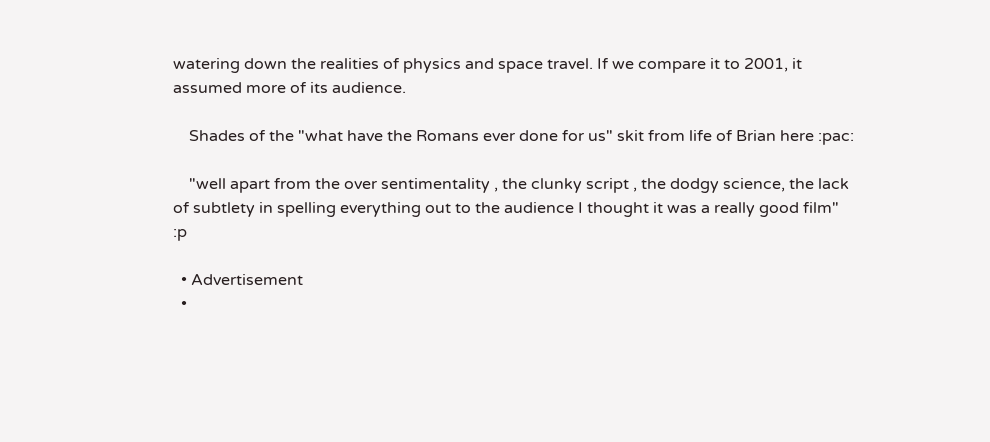watering down the realities of physics and space travel. If we compare it to 2001, it assumed more of its audience.

    Shades of the "what have the Romans ever done for us" skit from life of Brian here :pac:

    "well apart from the over sentimentality , the clunky script , the dodgy science, the lack of subtlety in spelling everything out to the audience I thought it was a really good film" :p

  • Advertisement
  •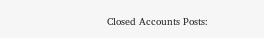Closed Accounts Posts: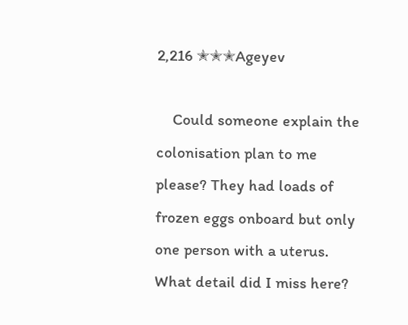2,216 ✭✭✭Ageyev

    Could someone explain the colonisation plan to me please? They had loads of frozen eggs onboard but only one person with a uterus. What detail did I miss here?